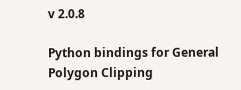v 2.0.8

Python bindings for General Polygon Clipping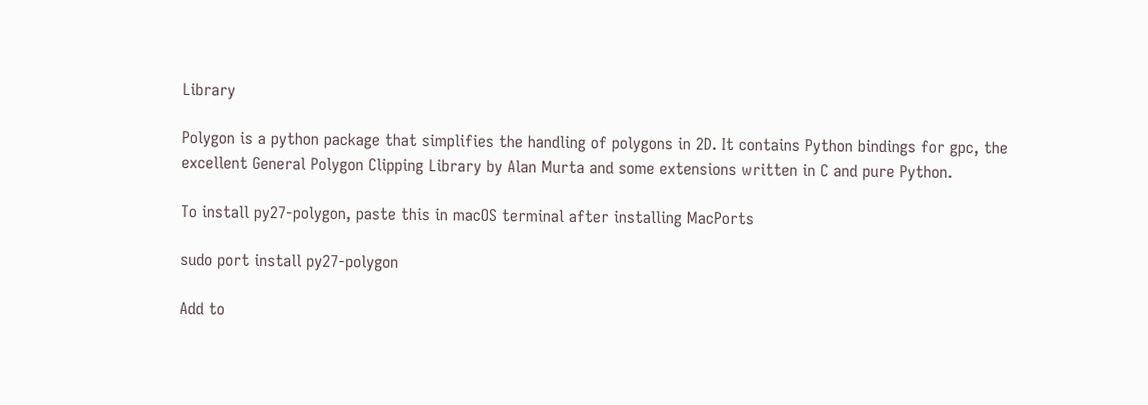Library

Polygon is a python package that simplifies the handling of polygons in 2D. It contains Python bindings for gpc, the excellent General Polygon Clipping Library by Alan Murta and some extensions written in C and pure Python.

To install py27-polygon, paste this in macOS terminal after installing MacPorts

sudo port install py27-polygon

Add to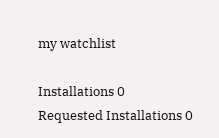my watchlist

Installations 0
Requested Installations 0